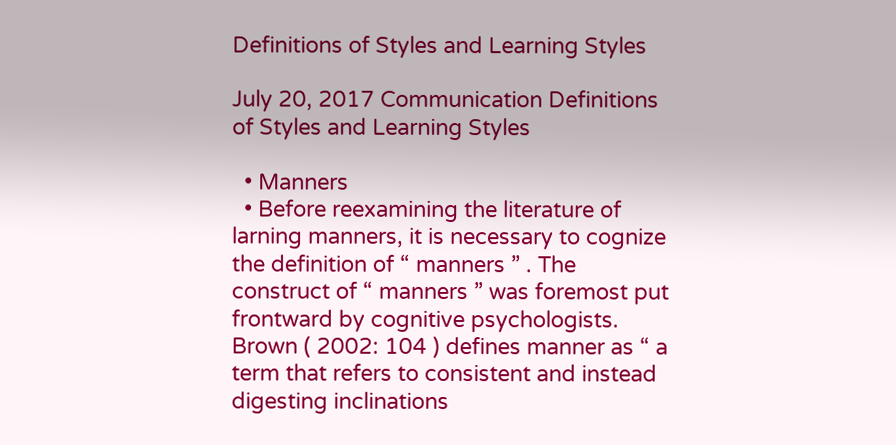Definitions of Styles and Learning Styles

July 20, 2017 Communication Definitions of Styles and Learning Styles

  • Manners
  • Before reexamining the literature of larning manners, it is necessary to cognize the definition of “ manners ” . The construct of “ manners ” was foremost put frontward by cognitive psychologists. Brown ( 2002: 104 ) defines manner as “ a term that refers to consistent and instead digesting inclinations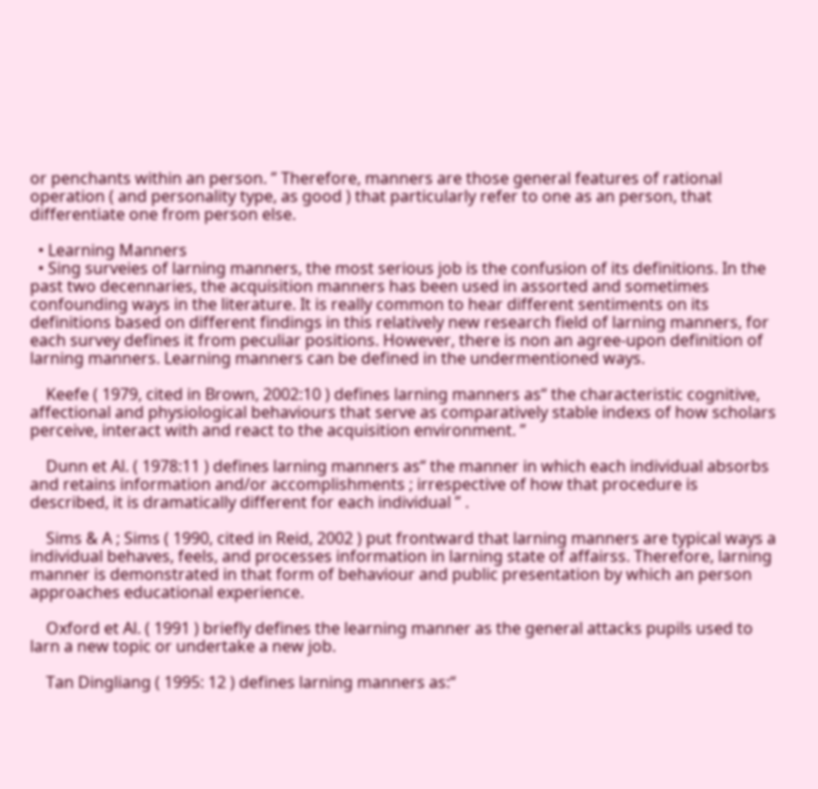or penchants within an person. ” Therefore, manners are those general features of rational operation ( and personality type, as good ) that particularly refer to one as an person, that differentiate one from person else.

  • Learning Manners
  • Sing surveies of larning manners, the most serious job is the confusion of its definitions. In the past two decennaries, the acquisition manners has been used in assorted and sometimes confounding ways in the literature. It is really common to hear different sentiments on its definitions based on different findings in this relatively new research field of larning manners, for each survey defines it from peculiar positions. However, there is non an agree-upon definition of larning manners. Learning manners can be defined in the undermentioned ways.

    Keefe ( 1979, cited in Brown, 2002:10 ) defines larning manners as“ the characteristic cognitive, affectional and physiological behaviours that serve as comparatively stable indexs of how scholars perceive, interact with and react to the acquisition environment. ”

    Dunn et Al. ( 1978:11 ) defines larning manners as“ the manner in which each individual absorbs and retains information and/or accomplishments ; irrespective of how that procedure is described, it is dramatically different for each individual ” .

    Sims & A ; Sims ( 1990, cited in Reid, 2002 ) put frontward that larning manners are typical ways a individual behaves, feels, and processes information in larning state of affairss. Therefore, larning manner is demonstrated in that form of behaviour and public presentation by which an person approaches educational experience.

    Oxford et Al. ( 1991 ) briefly defines the learning manner as the general attacks pupils used to larn a new topic or undertake a new job.

    Tan Dingliang ( 1995: 12 ) defines larning manners as:“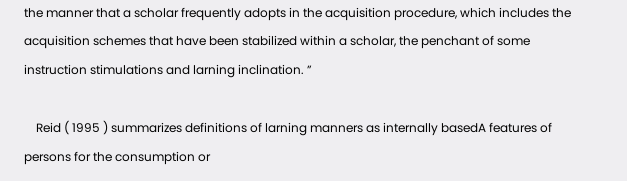the manner that a scholar frequently adopts in the acquisition procedure, which includes the acquisition schemes that have been stabilized within a scholar, the penchant of some instruction stimulations and larning inclination. ”

    Reid ( 1995 ) summarizes definitions of larning manners as internally basedA features of persons for the consumption or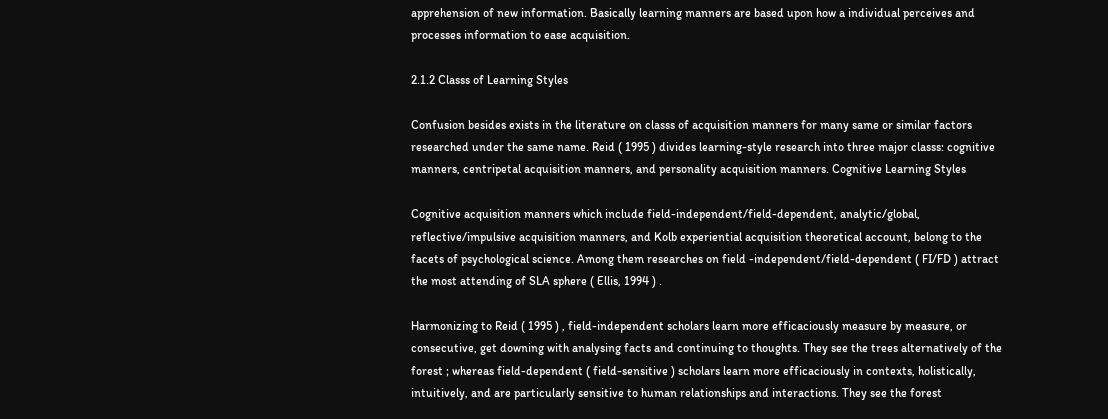apprehension of new information. Basically learning manners are based upon how a individual perceives and processes information to ease acquisition.

2.1.2 Classs of Learning Styles

Confusion besides exists in the literature on classs of acquisition manners for many same or similar factors researched under the same name. Reid ( 1995 ) divides learning-style research into three major classs: cognitive manners, centripetal acquisition manners, and personality acquisition manners. Cognitive Learning Styles

Cognitive acquisition manners which include field-independent/field-dependent, analytic/global, reflective/impulsive acquisition manners, and Kolb experiential acquisition theoretical account, belong to the facets of psychological science. Among them researches on field -independent/field-dependent ( FI/FD ) attract the most attending of SLA sphere ( Ellis, 1994 ) .

Harmonizing to Reid ( 1995 ) , field-independent scholars learn more efficaciously measure by measure, or consecutive, get downing with analysing facts and continuing to thoughts. They see the trees alternatively of the forest ; whereas field-dependent ( field-sensitive ) scholars learn more efficaciously in contexts, holistically, intuitively, and are particularly sensitive to human relationships and interactions. They see the forest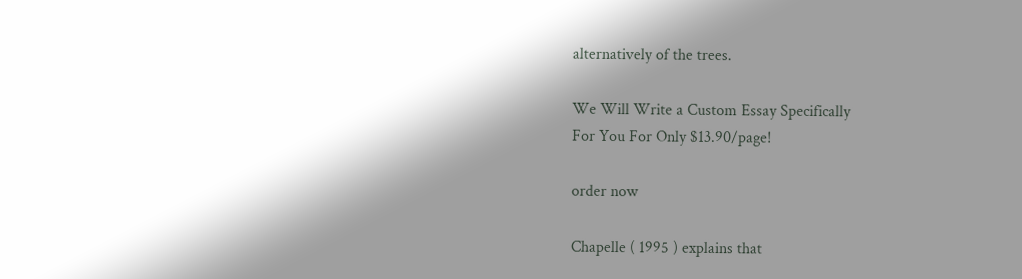alternatively of the trees.

We Will Write a Custom Essay Specifically
For You For Only $13.90/page!

order now

Chapelle ( 1995 ) explains that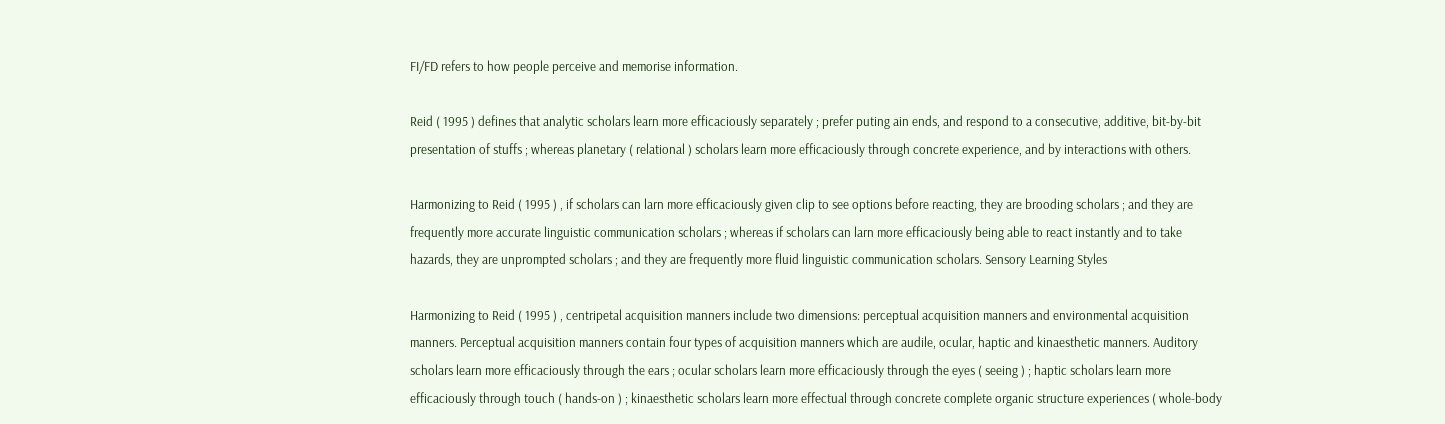FI/FD refers to how people perceive and memorise information.

Reid ( 1995 ) defines that analytic scholars learn more efficaciously separately ; prefer puting ain ends, and respond to a consecutive, additive, bit-by-bit presentation of stuffs ; whereas planetary ( relational ) scholars learn more efficaciously through concrete experience, and by interactions with others.

Harmonizing to Reid ( 1995 ) , if scholars can larn more efficaciously given clip to see options before reacting, they are brooding scholars ; and they are frequently more accurate linguistic communication scholars ; whereas if scholars can larn more efficaciously being able to react instantly and to take hazards, they are unprompted scholars ; and they are frequently more fluid linguistic communication scholars. Sensory Learning Styles

Harmonizing to Reid ( 1995 ) , centripetal acquisition manners include two dimensions: perceptual acquisition manners and environmental acquisition manners. Perceptual acquisition manners contain four types of acquisition manners which are audile, ocular, haptic and kinaesthetic manners. Auditory scholars learn more efficaciously through the ears ; ocular scholars learn more efficaciously through the eyes ( seeing ) ; haptic scholars learn more efficaciously through touch ( hands-on ) ; kinaesthetic scholars learn more effectual through concrete complete organic structure experiences ( whole-body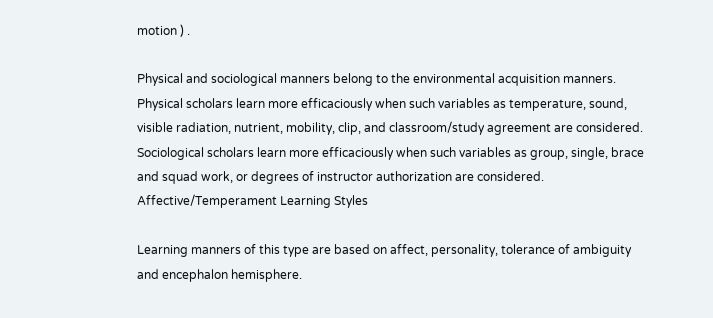motion ) .

Physical and sociological manners belong to the environmental acquisition manners. Physical scholars learn more efficaciously when such variables as temperature, sound, visible radiation, nutrient, mobility, clip, and classroom/study agreement are considered. Sociological scholars learn more efficaciously when such variables as group, single, brace and squad work, or degrees of instructor authorization are considered. Affective/Temperament Learning Styles

Learning manners of this type are based on affect, personality, tolerance of ambiguity and encephalon hemisphere.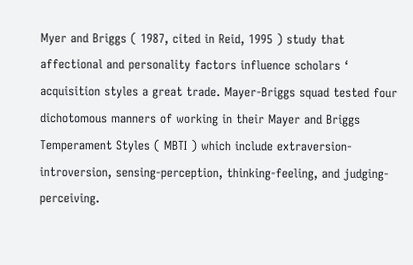Myer and Briggs ( 1987, cited in Reid, 1995 ) study that affectional and personality factors influence scholars ‘ acquisition styles a great trade. Mayer-Briggs squad tested four dichotomous manners of working in their Mayer and Briggs Temperament Styles ( MBTI ) which include extraversion-introversion, sensing-perception, thinking-feeling, and judging-perceiving.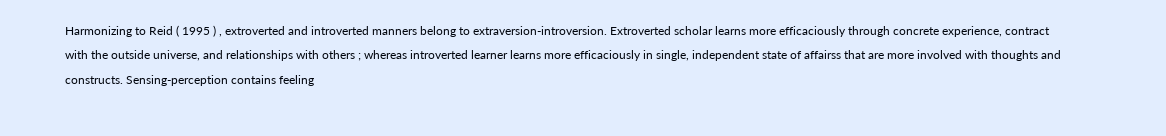Harmonizing to Reid ( 1995 ) , extroverted and introverted manners belong to extraversion-introversion. Extroverted scholar learns more efficaciously through concrete experience, contract with the outside universe, and relationships with others ; whereas introverted learner learns more efficaciously in single, independent state of affairss that are more involved with thoughts and constructs. Sensing-perception contains feeling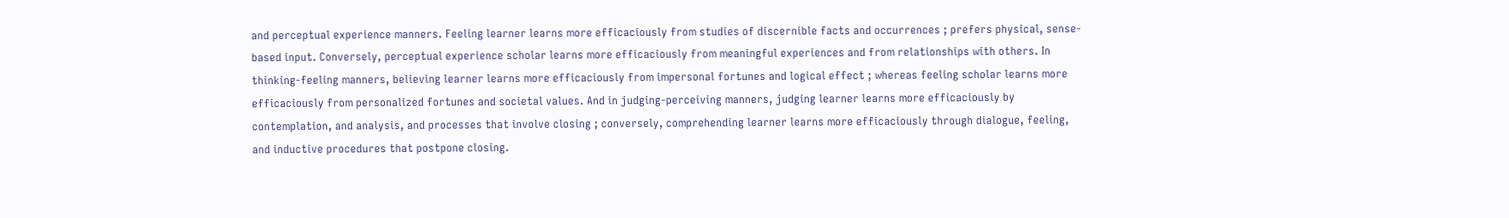and perceptual experience manners. Feeling learner learns more efficaciously from studies of discernible facts and occurrences ; prefers physical, sense-based input. Conversely, perceptual experience scholar learns more efficaciously from meaningful experiences and from relationships with others. In thinking-feeling manners, believing learner learns more efficaciously from impersonal fortunes and logical effect ; whereas feeling scholar learns more efficaciously from personalized fortunes and societal values. And in judging-perceiving manners, judging learner learns more efficaciously by contemplation, and analysis, and processes that involve closing ; conversely, comprehending learner learns more efficaciously through dialogue, feeling, and inductive procedures that postpone closing.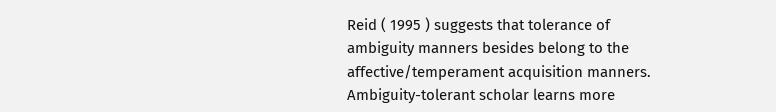Reid ( 1995 ) suggests that tolerance of ambiguity manners besides belong to the affective/temperament acquisition manners. Ambiguity-tolerant scholar learns more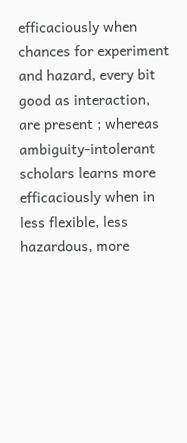efficaciously when chances for experiment and hazard, every bit good as interaction, are present ; whereas ambiguity-intolerant scholars learns more efficaciously when in less flexible, less hazardous, more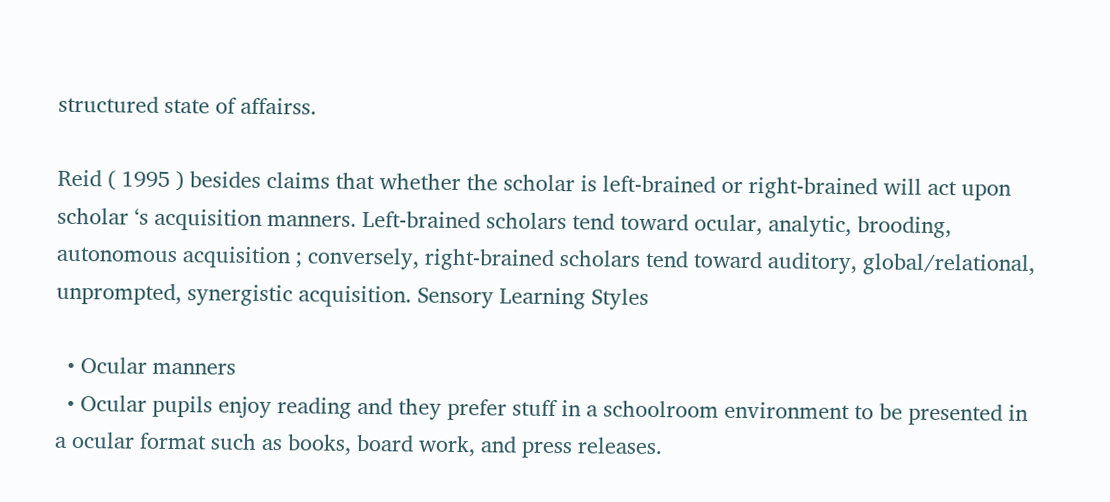structured state of affairss.

Reid ( 1995 ) besides claims that whether the scholar is left-brained or right-brained will act upon scholar ‘s acquisition manners. Left-brained scholars tend toward ocular, analytic, brooding, autonomous acquisition ; conversely, right-brained scholars tend toward auditory, global/relational, unprompted, synergistic acquisition. Sensory Learning Styles

  • Ocular manners
  • Ocular pupils enjoy reading and they prefer stuff in a schoolroom environment to be presented in a ocular format such as books, board work, and press releases.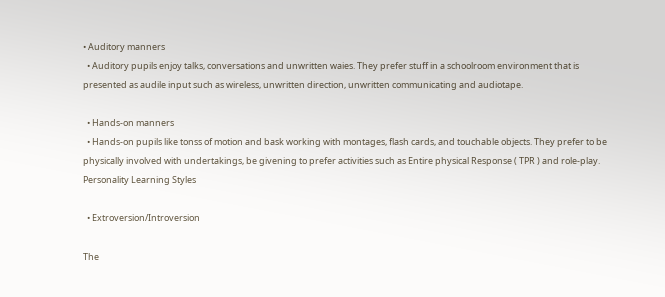• Auditory manners
  • Auditory pupils enjoy talks, conversations and unwritten waies. They prefer stuff in a schoolroom environment that is presented as audile input such as wireless, unwritten direction, unwritten communicating and audiotape.

  • Hands-on manners
  • Hands-on pupils like tonss of motion and bask working with montages, flash cards, and touchable objects. They prefer to be physically involved with undertakings, be givening to prefer activities such as Entire physical Response ( TPR ) and role-play. Personality Learning Styles

  • Extroversion/Introversion

The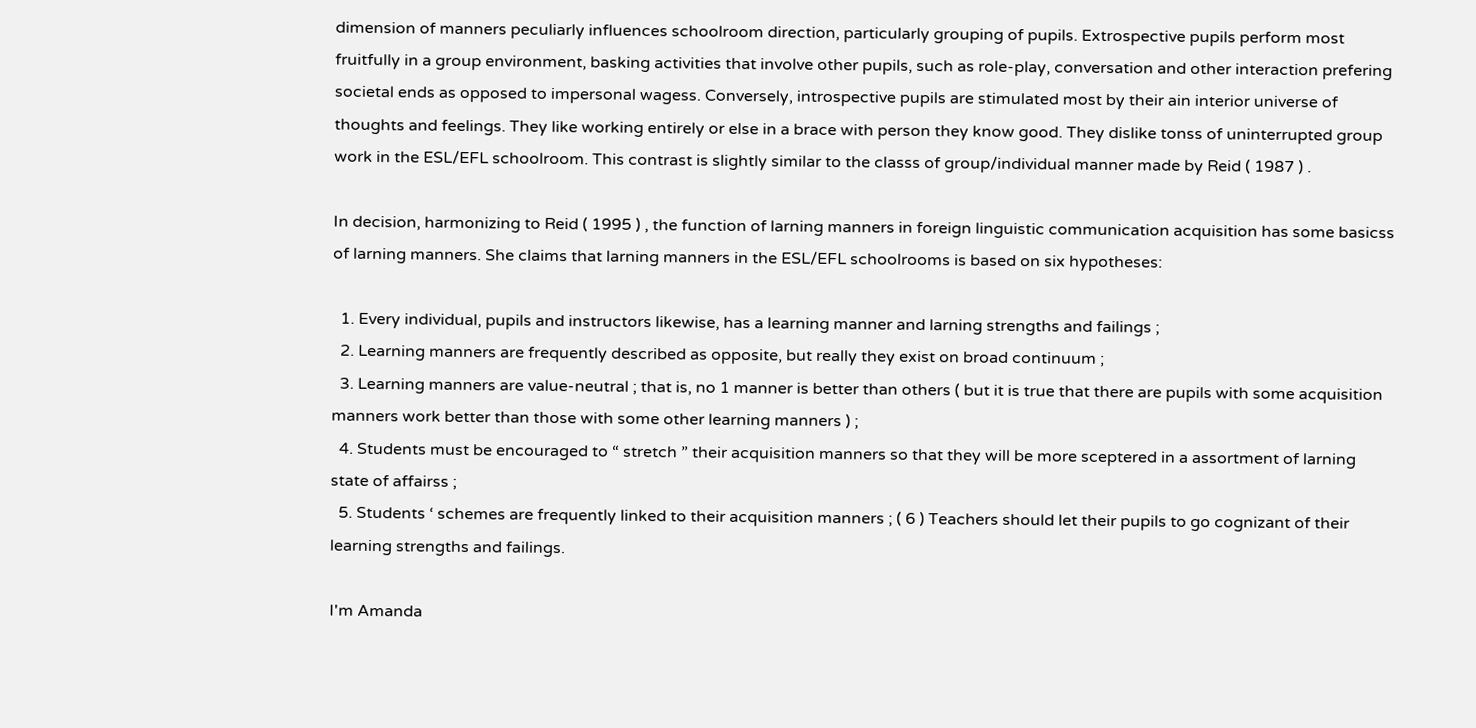dimension of manners peculiarly influences schoolroom direction, particularly grouping of pupils. Extrospective pupils perform most fruitfully in a group environment, basking activities that involve other pupils, such as role-play, conversation and other interaction prefering societal ends as opposed to impersonal wagess. Conversely, introspective pupils are stimulated most by their ain interior universe of thoughts and feelings. They like working entirely or else in a brace with person they know good. They dislike tonss of uninterrupted group work in the ESL/EFL schoolroom. This contrast is slightly similar to the classs of group/individual manner made by Reid ( 1987 ) .

In decision, harmonizing to Reid ( 1995 ) , the function of larning manners in foreign linguistic communication acquisition has some basicss of larning manners. She claims that larning manners in the ESL/EFL schoolrooms is based on six hypotheses:

  1. Every individual, pupils and instructors likewise, has a learning manner and larning strengths and failings ;
  2. Learning manners are frequently described as opposite, but really they exist on broad continuum ;
  3. Learning manners are value-neutral ; that is, no 1 manner is better than others ( but it is true that there are pupils with some acquisition manners work better than those with some other learning manners ) ;
  4. Students must be encouraged to “ stretch ” their acquisition manners so that they will be more sceptered in a assortment of larning state of affairss ;
  5. Students ‘ schemes are frequently linked to their acquisition manners ; ( 6 ) Teachers should let their pupils to go cognizant of their learning strengths and failings.

I'm Amanda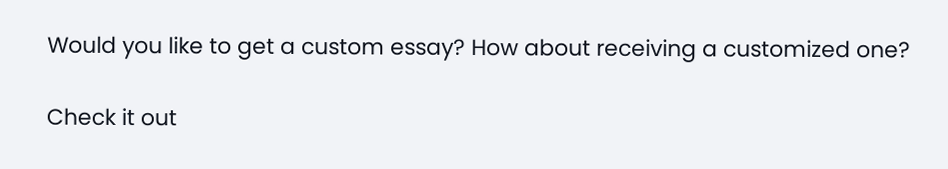Would you like to get a custom essay? How about receiving a customized one?

Check it out